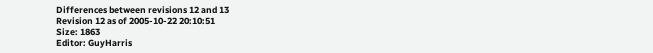Differences between revisions 12 and 13
Revision 12 as of 2005-10-22 20:10:51
Size: 1863
Editor: GuyHarris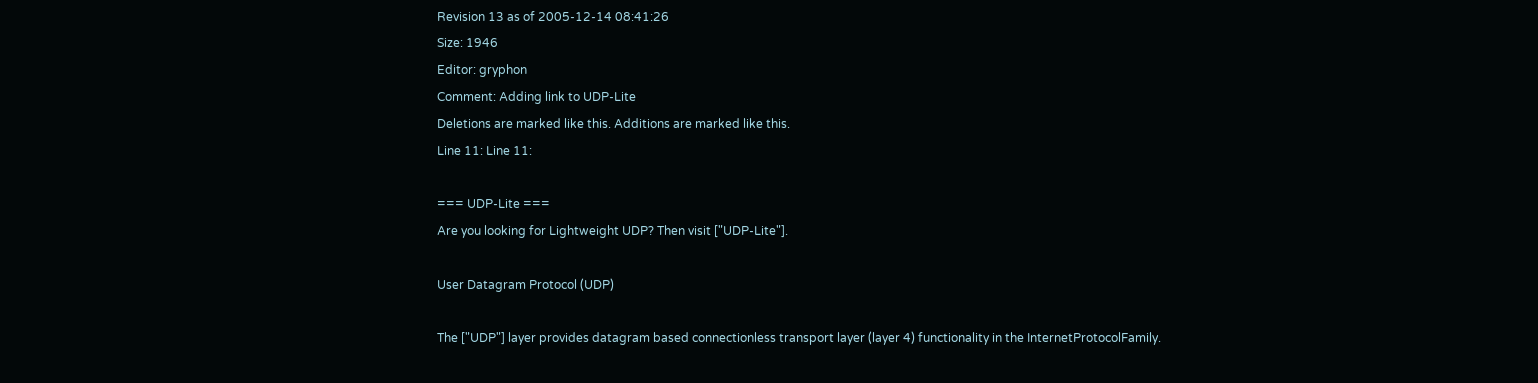Revision 13 as of 2005-12-14 08:41:26
Size: 1946
Editor: gryphon
Comment: Adding link to UDP-Lite
Deletions are marked like this. Additions are marked like this.
Line 11: Line 11:

=== UDP-Lite ===
Are you looking for Lightweight UDP? Then visit ["UDP-Lite"].

User Datagram Protocol (UDP)

The ["UDP"] layer provides datagram based connectionless transport layer (layer 4) functionality in the InternetProtocolFamily.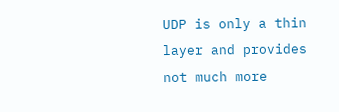UDP is only a thin layer and provides not much more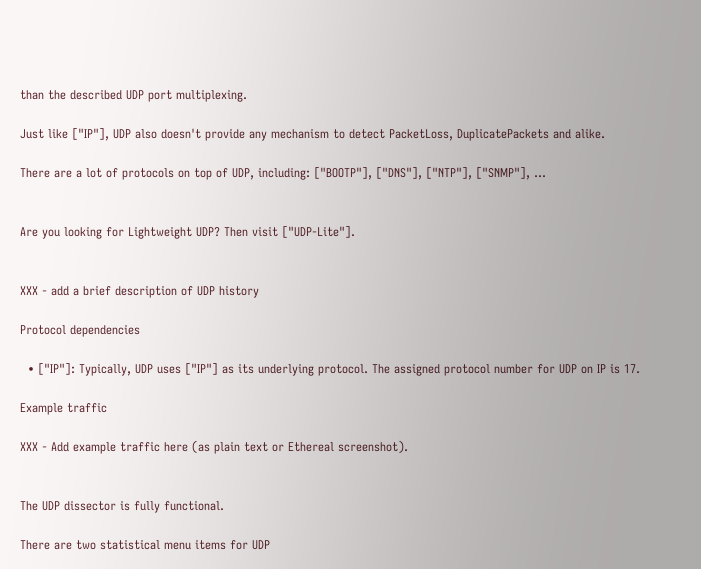than the described UDP port multiplexing.

Just like ["IP"], UDP also doesn't provide any mechanism to detect PacketLoss, DuplicatePackets and alike.

There are a lot of protocols on top of UDP, including: ["BOOTP"], ["DNS"], ["NTP"], ["SNMP"], ...


Are you looking for Lightweight UDP? Then visit ["UDP-Lite"].


XXX - add a brief description of UDP history

Protocol dependencies

  • ["IP"]: Typically, UDP uses ["IP"] as its underlying protocol. The assigned protocol number for UDP on IP is 17.

Example traffic

XXX - Add example traffic here (as plain text or Ethereal screenshot).


The UDP dissector is fully functional.

There are two statistical menu items for UDP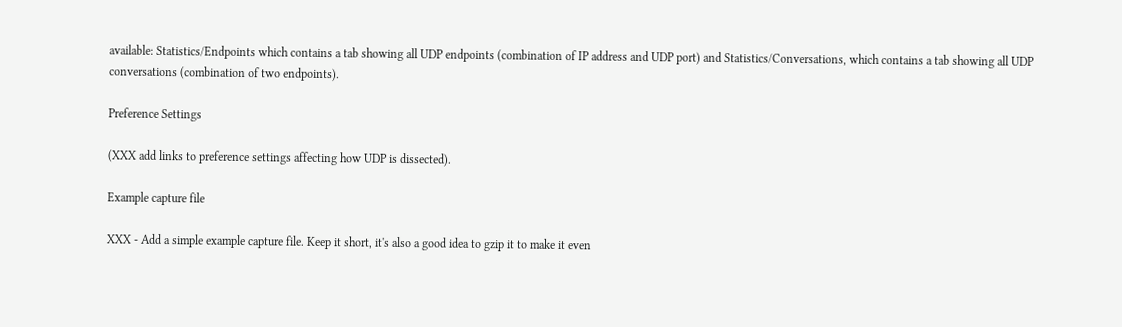available: Statistics/Endpoints which contains a tab showing all UDP endpoints (combination of IP address and UDP port) and Statistics/Conversations, which contains a tab showing all UDP conversations (combination of two endpoints).

Preference Settings

(XXX add links to preference settings affecting how UDP is dissected).

Example capture file

XXX - Add a simple example capture file. Keep it short, it's also a good idea to gzip it to make it even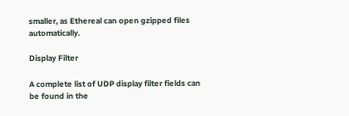smaller, as Ethereal can open gzipped files automatically.

Display Filter

A complete list of UDP display filter fields can be found in the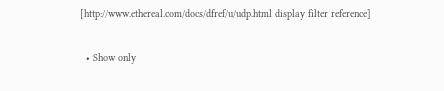[http://www.ethereal.com/docs/dfref/u/udp.html display filter reference]

  • Show only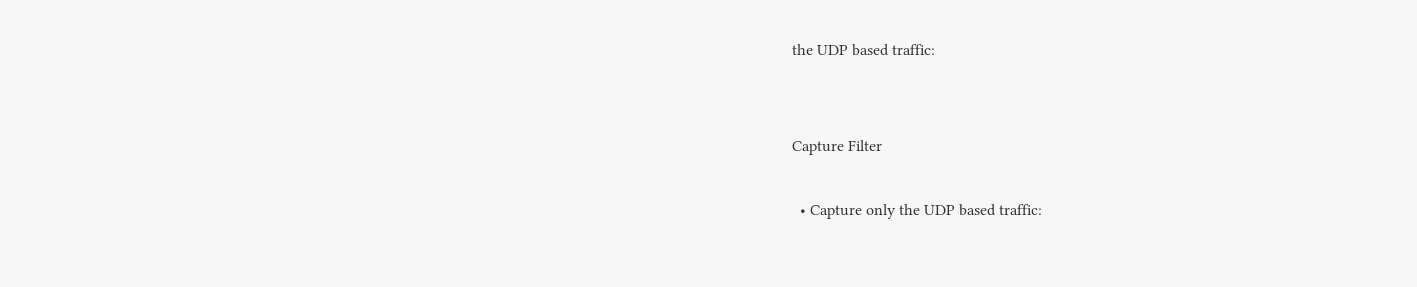the UDP based traffic:


Capture Filter

  • Capture only the UDP based traffic: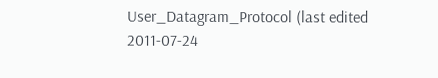User_Datagram_Protocol (last edited 2011-07-24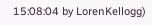15:08:04 by LorenKellogg)